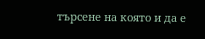търсене на която и да е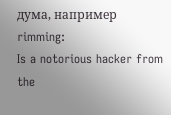дума, например rimming:
Is a notorious hacker from the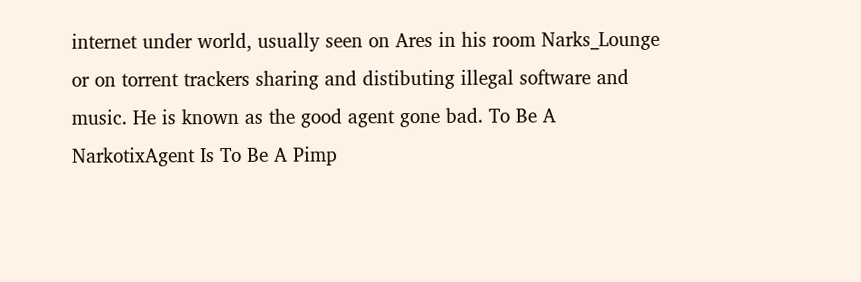internet under world, usually seen on Ares in his room Narks_Lounge or on torrent trackers sharing and distibuting illegal software and music. He is known as the good agent gone bad. To Be A NarkotixAgent Is To Be A Pimp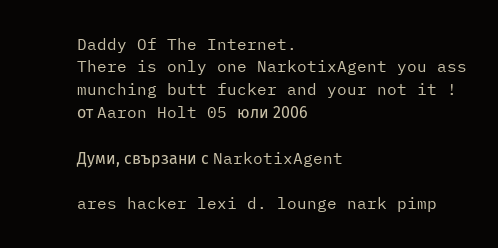Daddy Of The Internet.
There is only one NarkotixAgent you ass munching butt fucker and your not it !
от Aaron Holt 05 юли 2006

Думи, свързани с NarkotixAgent

ares hacker lexi d. lounge nark pimp